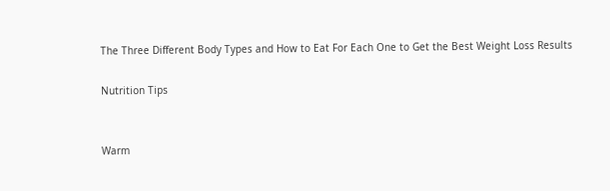The Three Different Body Types and How to Eat For Each One to Get the Best Weight Loss Results

Nutrition Tips


Warm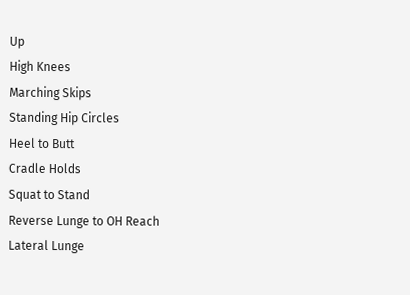Up
High Knees
Marching Skips
Standing Hip Circles
Heel to Butt
Cradle Holds
Squat to Stand
Reverse Lunge to OH Reach
Lateral Lunge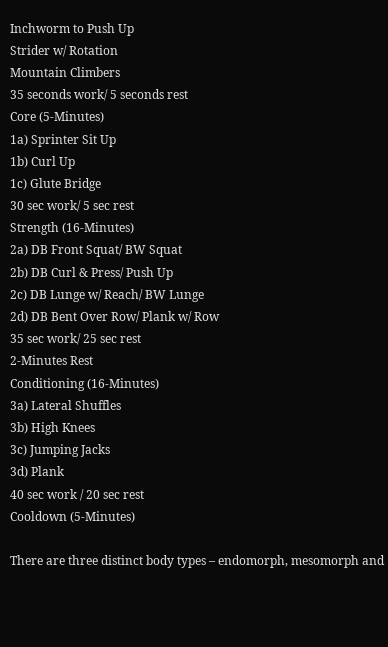Inchworm to Push Up
Strider w/ Rotation
Mountain Climbers
35 seconds work/ 5 seconds rest
Core (5-Minutes)
1a) Sprinter Sit Up
1b) Curl Up
1c) Glute Bridge
30 sec work/ 5 sec rest
Strength (16-Minutes)
2a) DB Front Squat/ BW Squat
2b) DB Curl & Press/ Push Up
2c) DB Lunge w/ Reach/ BW Lunge
2d) DB Bent Over Row/ Plank w/ Row
35 sec work/ 25 sec rest
2-Minutes Rest
Conditioning (16-Minutes)
3a) Lateral Shuffles
3b) High Knees
3c) Jumping Jacks
3d) Plank
40 sec work / 20 sec rest
Cooldown (5-Minutes)

There are three distinct body types – endomorph, mesomorph and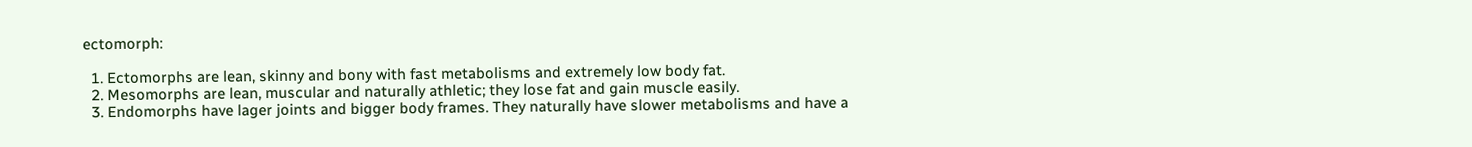ectomorph:

  1. Ectomorphs are lean, skinny and bony with fast metabolisms and extremely low body fat.
  2. Mesomorphs are lean, muscular and naturally athletic; they lose fat and gain muscle easily.
  3. Endomorphs have lager joints and bigger body frames. They naturally have slower metabolisms and have a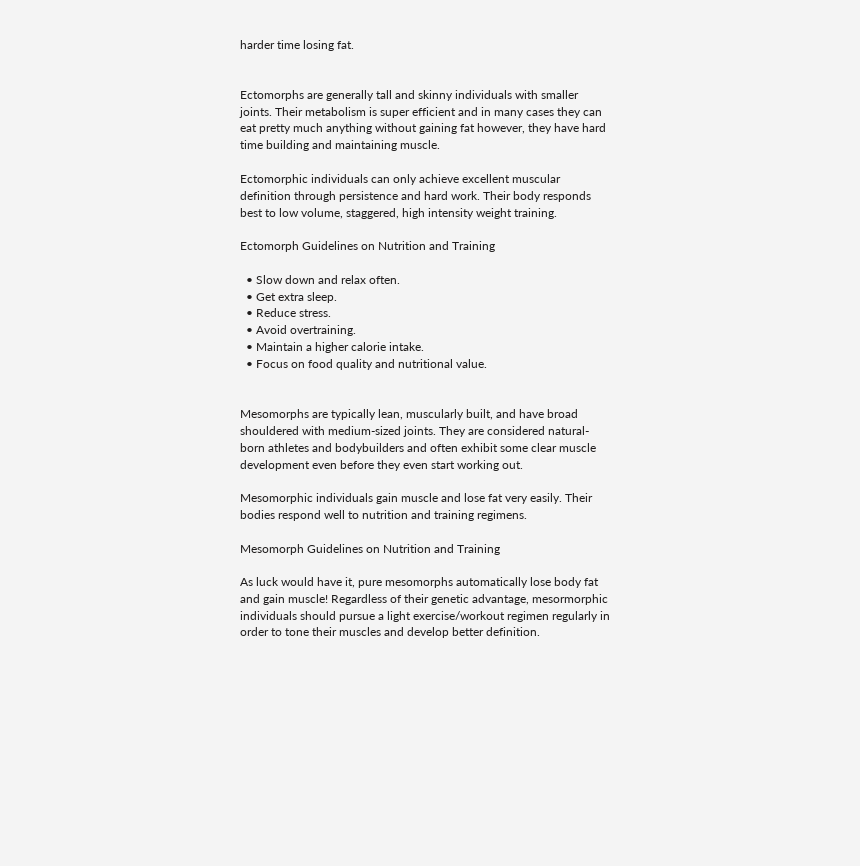harder time losing fat.


Ectomorphs are generally tall and skinny individuals with smaller joints. Their metabolism is super efficient and in many cases they can eat pretty much anything without gaining fat however, they have hard time building and maintaining muscle.

Ectomorphic individuals can only achieve excellent muscular definition through persistence and hard work. Their body responds best to low volume, staggered, high intensity weight training.

Ectomorph Guidelines on Nutrition and Training

  • Slow down and relax often.
  • Get extra sleep.
  • Reduce stress.
  • Avoid overtraining.
  • Maintain a higher calorie intake.
  • Focus on food quality and nutritional value.


Mesomorphs are typically lean, muscularly built, and have broad shouldered with medium-sized joints. They are considered natural-born athletes and bodybuilders and often exhibit some clear muscle development even before they even start working out.

Mesomorphic individuals gain muscle and lose fat very easily. Their bodies respond well to nutrition and training regimens.

Mesomorph Guidelines on Nutrition and Training

As luck would have it, pure mesomorphs automatically lose body fat and gain muscle! Regardless of their genetic advantage, mesormorphic individuals should pursue a light exercise/workout regimen regularly in order to tone their muscles and develop better definition.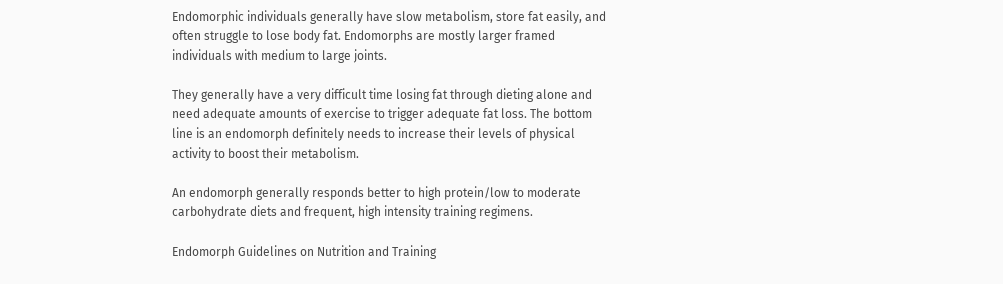Endomorphic individuals generally have slow metabolism, store fat easily, and often struggle to lose body fat. Endomorphs are mostly larger framed individuals with medium to large joints.

They generally have a very difficult time losing fat through dieting alone and need adequate amounts of exercise to trigger adequate fat loss. The bottom line is an endomorph definitely needs to increase their levels of physical activity to boost their metabolism.

An endomorph generally responds better to high protein/low to moderate carbohydrate diets and frequent, high intensity training regimens.

Endomorph Guidelines on Nutrition and Training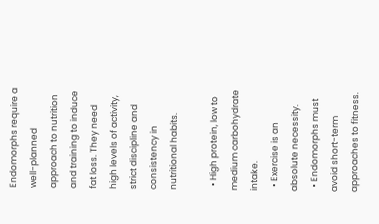Endomorphs require a well-planned approach to nutrition and training to induce fat loss. They need high levels of activity, strict discipline and consistency in nutritional habits.

  • High protein, low to medium carbohydrate intake.
  • Exercise is an absolute necessity.
  • Endomorphs must avoid short-term approaches to fitness.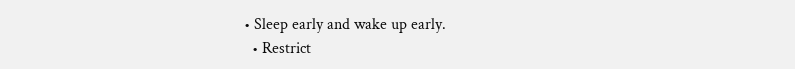• Sleep early and wake up early.
  • Restrict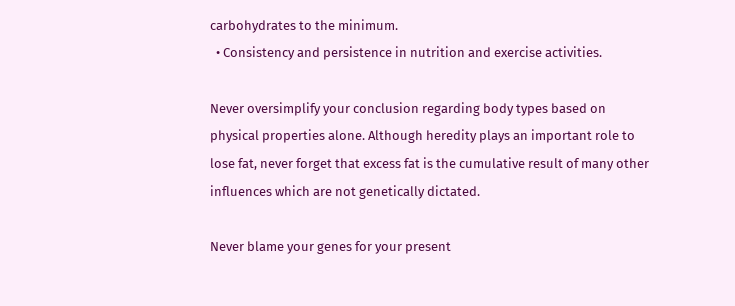carbohydrates to the minimum.
  • Consistency and persistence in nutrition and exercise activities.

Never oversimplify your conclusion regarding body types based on physical properties alone. Although heredity plays an important role to lose fat, never forget that excess fat is the cumulative result of many other influences which are not genetically dictated.

Never blame your genes for your present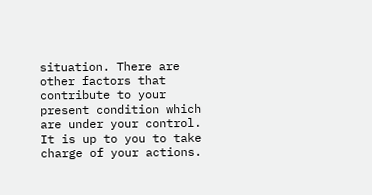situation. There are other factors that contribute to your present condition which are under your control. It is up to you to take charge of your actions.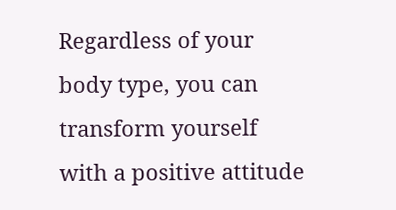Regardless of your body type, you can transform yourself with a positive attitude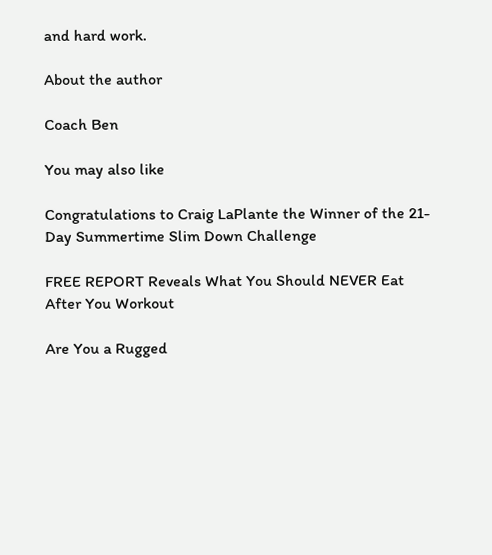and hard work.

About the author

Coach Ben

You may also like

Congratulations to Craig LaPlante the Winner of the 21-Day Summertime Slim Down Challenge

FREE REPORT Reveals What You Should NEVER Eat After You Workout

Are You a Rugged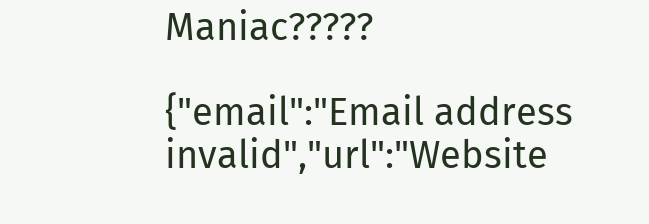Maniac?????

{"email":"Email address invalid","url":"Website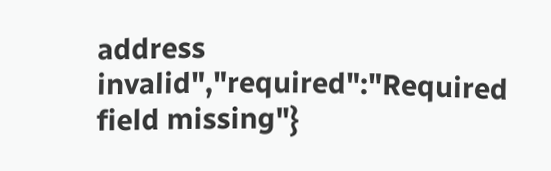address invalid","required":"Required field missing"}